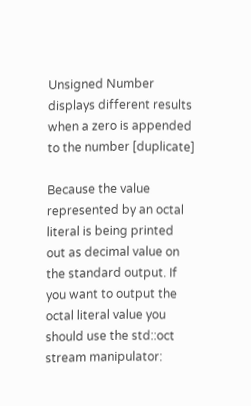Unsigned Number displays different results when a zero is appended to the number [duplicate]

Because the value represented by an octal literal is being printed out as decimal value on the standard output. If you want to output the octal literal value you should use the std::oct stream manipulator: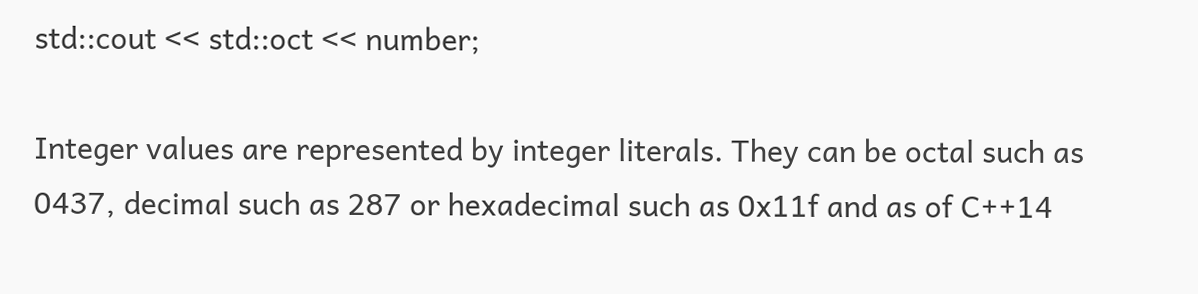std::cout << std::oct << number;

Integer values are represented by integer literals. They can be octal such as 0437, decimal such as 287 or hexadecimal such as 0x11f and as of C++14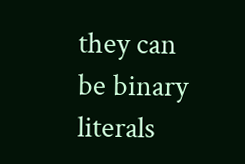they can be binary literals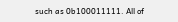such as 0b100011111. All of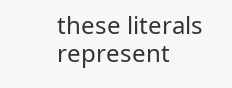these literals represent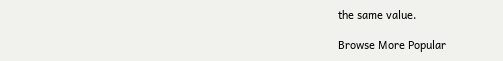the same value.

Browse More Popular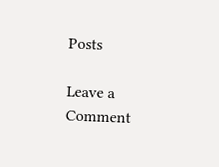Posts

Leave a Comment